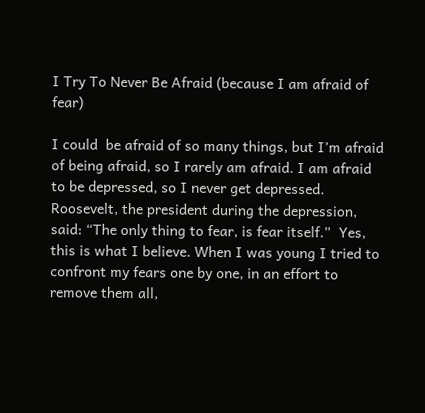I Try To Never Be Afraid (because I am afraid of fear)

I could  be afraid of so many things, but I’m afraid of being afraid, so I rarely am afraid. I am afraid to be depressed, so I never get depressed. Roosevelt, the president during the depression, said: “The only thing to fear, is fear itself.”  Yes, this is what I believe. When I was young I tried to confront my fears one by one, in an effort to remove them all,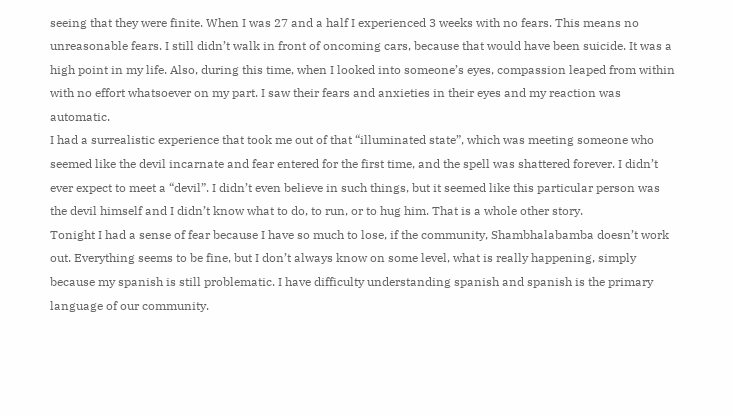seeing that they were finite. When I was 27 and a half I experienced 3 weeks with no fears. This means no unreasonable fears. I still didn’t walk in front of oncoming cars, because that would have been suicide. It was a high point in my life. Also, during this time, when I looked into someone’s eyes, compassion leaped from within with no effort whatsoever on my part. I saw their fears and anxieties in their eyes and my reaction was automatic.
I had a surrealistic experience that took me out of that “illuminated state”, which was meeting someone who seemed like the devil incarnate and fear entered for the first time, and the spell was shattered forever. I didn’t ever expect to meet a “devil”. I didn’t even believe in such things, but it seemed like this particular person was the devil himself and I didn’t know what to do, to run, or to hug him. That is a whole other story.
Tonight I had a sense of fear because I have so much to lose, if the community, Shambhalabamba doesn’t work out. Everything seems to be fine, but I don’t always know on some level, what is really happening, simply because my spanish is still problematic. I have difficulty understanding spanish and spanish is the primary language of our community.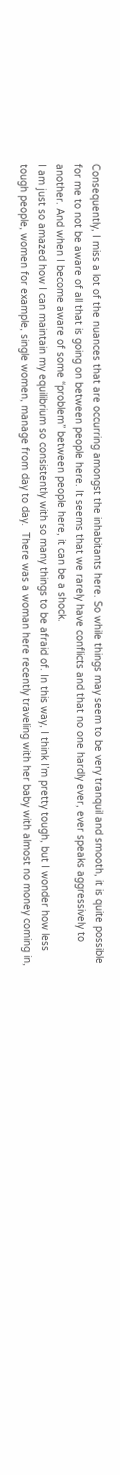Consequently, I miss a lot of the nuances that are occurring amongst the inhabitants here. So while things may seem to be very tranquil and smooth, it is quite possible for me to not be aware of all that is going on between people here. It seems that we rarely have conflicts and that no one hardly ever, ever speaks aggressively to another. And when I become aware of some “problem” between people here, it can be a shock.
I am just so amazed how I can maintain my equilibrium so consistently with so many things to be afraid of. In this way, I think I’m pretty tough, but I wonder how less tough people, women for example, single women, manage from day to day.  There was a woman here recently traveling with her baby with almost no money coming in,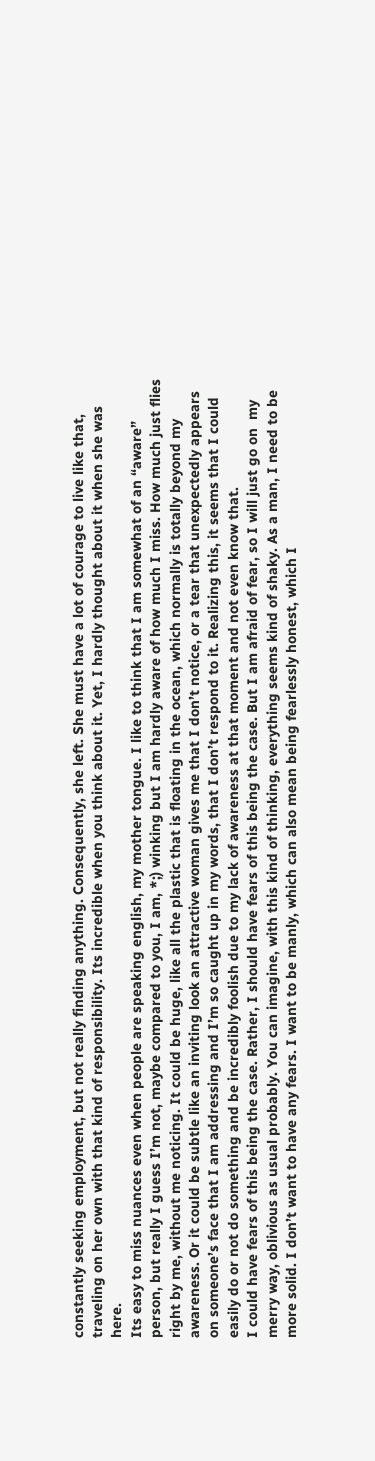constantly seeking employment, but not really finding anything. Consequently, she left. She must have a lot of courage to live like that, traveling on her own with that kind of responsibility. Its incredible when you think about it. Yet, I hardly thought about it when she was here.
Its easy to miss nuances even when people are speaking english, my mother tongue. I like to think that I am somewhat of an “aware” person, but really I guess I’m not, maybe compared to you, I am, *;) winking but I am hardly aware of how much I miss. How much just flies right by me, without me noticing. It could be huge, like all the plastic that is floating in the ocean, which normally is totally beyond my awareness. Or it could be subtle like an inviting look an attractive woman gives me that I don’t notice, or a tear that unexpectedly appears on someone’s face that I am addressing and I’m so caught up in my words, that I don’t respond to it. Realizing this, it seems that I could easily do or not do something and be incredibly foolish due to my lack of awareness at that moment and not even know that.
I could have fears of this being the case. Rather, I should have fears of this being the case. But I am afraid of fear, so I will just go on  my merry way, oblivious as usual probably. You can imagine, with this kind of thinking, everything seems kind of shaky. As a man, I need to be more solid. I don’t want to have any fears. I want to be manly, which can also mean being fearlessly honest, which I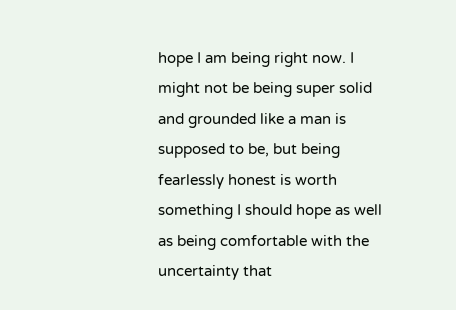hope I am being right now. I might not be being super solid and grounded like a man is supposed to be, but being fearlessly honest is worth something I should hope as well as being comfortable with the uncertainty that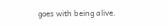goes with being alive.